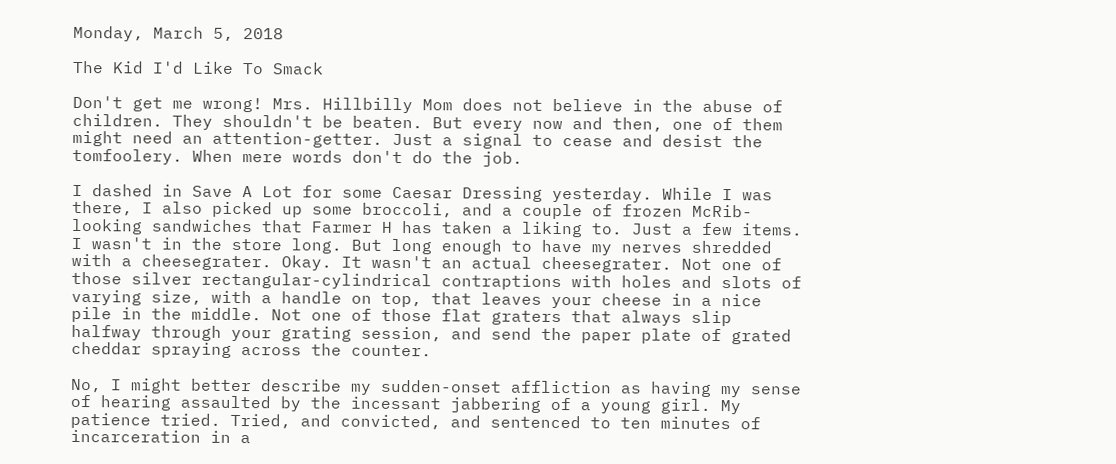Monday, March 5, 2018

The Kid I'd Like To Smack

Don't get me wrong! Mrs. Hillbilly Mom does not believe in the abuse of children. They shouldn't be beaten. But every now and then, one of them might need an attention-getter. Just a signal to cease and desist the tomfoolery. When mere words don't do the job.

I dashed in Save A Lot for some Caesar Dressing yesterday. While I was there, I also picked up some broccoli, and a couple of frozen McRib-looking sandwiches that Farmer H has taken a liking to. Just a few items. I wasn't in the store long. But long enough to have my nerves shredded with a cheesegrater. Okay. It wasn't an actual cheesegrater. Not one of those silver rectangular-cylindrical contraptions with holes and slots of varying size, with a handle on top, that leaves your cheese in a nice pile in the middle. Not one of those flat graters that always slip halfway through your grating session, and send the paper plate of grated cheddar spraying across the counter.

No, I might better describe my sudden-onset affliction as having my sense of hearing assaulted by the incessant jabbering of a young girl. My patience tried. Tried, and convicted, and sentenced to ten minutes of incarceration in a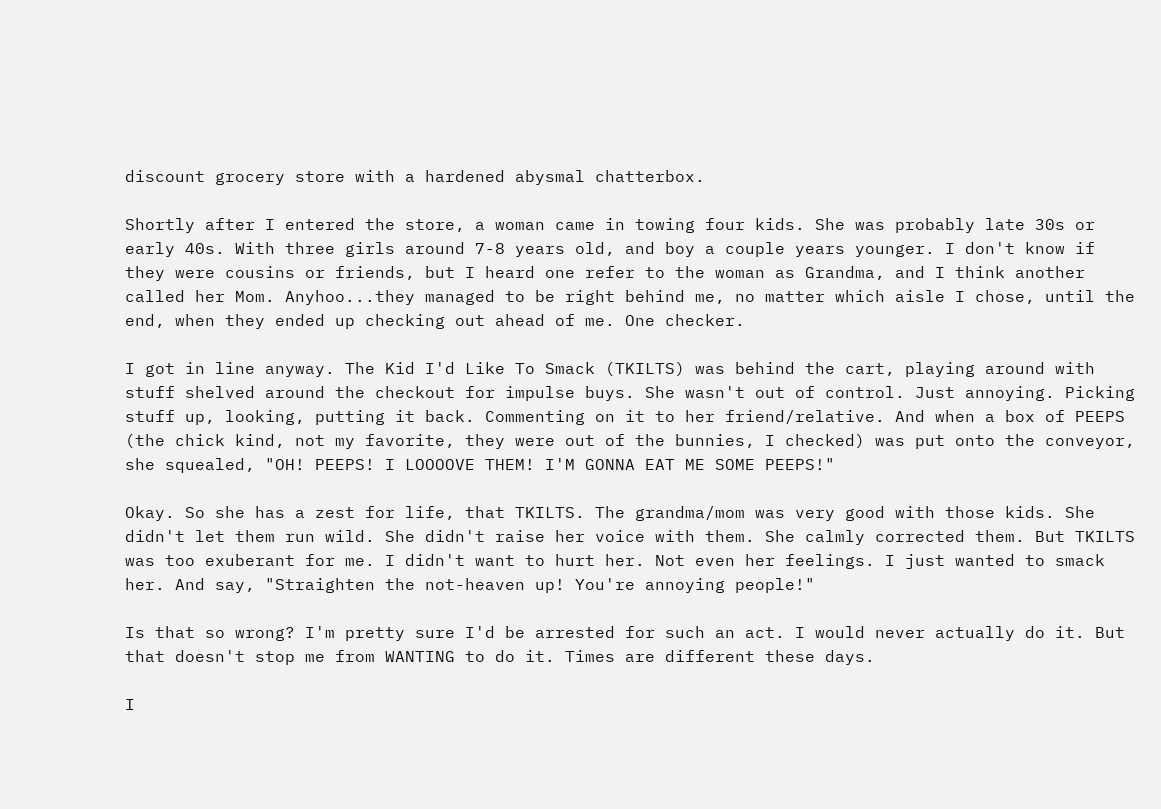discount grocery store with a hardened abysmal chatterbox.

Shortly after I entered the store, a woman came in towing four kids. She was probably late 30s or early 40s. With three girls around 7-8 years old, and boy a couple years younger. I don't know if they were cousins or friends, but I heard one refer to the woman as Grandma, and I think another called her Mom. Anyhoo...they managed to be right behind me, no matter which aisle I chose, until the end, when they ended up checking out ahead of me. One checker.

I got in line anyway. The Kid I'd Like To Smack (TKILTS) was behind the cart, playing around with stuff shelved around the checkout for impulse buys. She wasn't out of control. Just annoying. Picking stuff up, looking, putting it back. Commenting on it to her friend/relative. And when a box of PEEPS (the chick kind, not my favorite, they were out of the bunnies, I checked) was put onto the conveyor, she squealed, "OH! PEEPS! I LOOOOVE THEM! I'M GONNA EAT ME SOME PEEPS!"

Okay. So she has a zest for life, that TKILTS. The grandma/mom was very good with those kids. She didn't let them run wild. She didn't raise her voice with them. She calmly corrected them. But TKILTS was too exuberant for me. I didn't want to hurt her. Not even her feelings. I just wanted to smack her. And say, "Straighten the not-heaven up! You're annoying people!"

Is that so wrong? I'm pretty sure I'd be arrested for such an act. I would never actually do it. But that doesn't stop me from WANTING to do it. Times are different these days.

I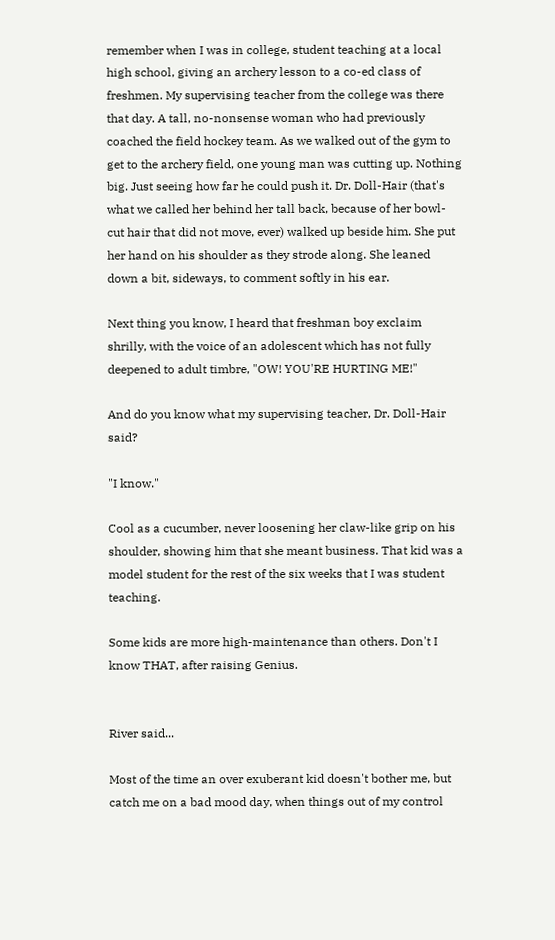remember when I was in college, student teaching at a local high school, giving an archery lesson to a co-ed class of freshmen. My supervising teacher from the college was there that day. A tall, no-nonsense woman who had previously coached the field hockey team. As we walked out of the gym to get to the archery field, one young man was cutting up. Nothing big. Just seeing how far he could push it. Dr. Doll-Hair (that's what we called her behind her tall back, because of her bowl-cut hair that did not move, ever) walked up beside him. She put her hand on his shoulder as they strode along. She leaned down a bit, sideways, to comment softly in his ear.

Next thing you know, I heard that freshman boy exclaim shrilly, with the voice of an adolescent which has not fully deepened to adult timbre, "OW! YOU'RE HURTING ME!"

And do you know what my supervising teacher, Dr. Doll-Hair said?

"I know."

Cool as a cucumber, never loosening her claw-like grip on his shoulder, showing him that she meant business. That kid was a model student for the rest of the six weeks that I was student teaching.

Some kids are more high-maintenance than others. Don't I know THAT, after raising Genius.


River said...

Most of the time an over exuberant kid doesn't bother me, but catch me on a bad mood day, when things out of my control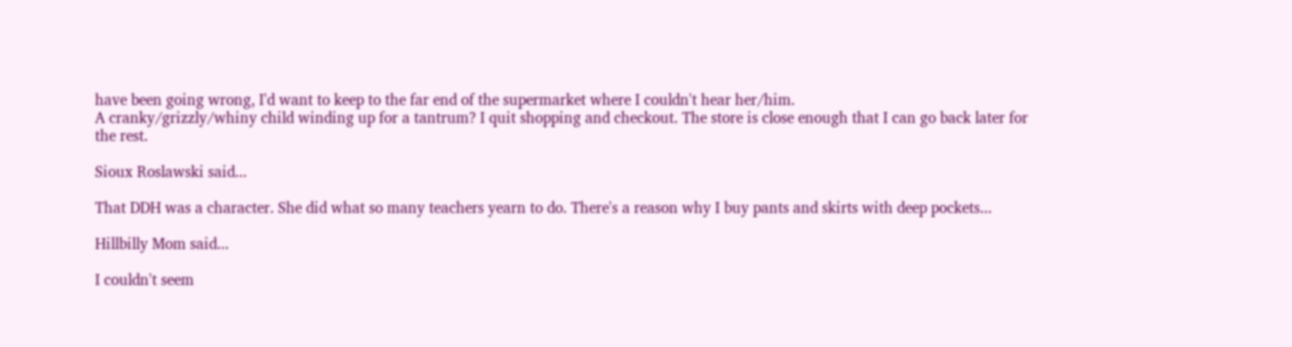have been going wrong, I'd want to keep to the far end of the supermarket where I couldn't hear her/him.
A cranky/grizzly/whiny child winding up for a tantrum? I quit shopping and checkout. The store is close enough that I can go back later for the rest.

Sioux Roslawski said...

That DDH was a character. She did what so many teachers yearn to do. There's a reason why I buy pants and skirts with deep pockets...

Hillbilly Mom said...

I couldn't seem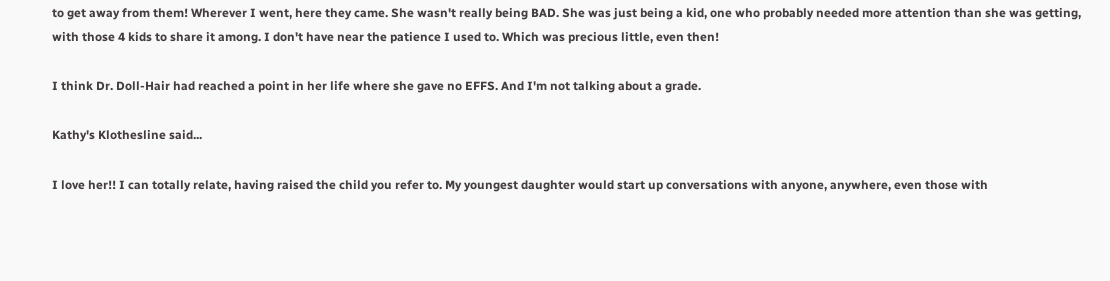to get away from them! Wherever I went, here they came. She wasn't really being BAD. She was just being a kid, one who probably needed more attention than she was getting, with those 4 kids to share it among. I don't have near the patience I used to. Which was precious little, even then!

I think Dr. Doll-Hair had reached a point in her life where she gave no EFFS. And I'm not talking about a grade.

Kathy's Klothesline said...

I love her!! I can totally relate, having raised the child you refer to. My youngest daughter would start up conversations with anyone, anywhere, even those with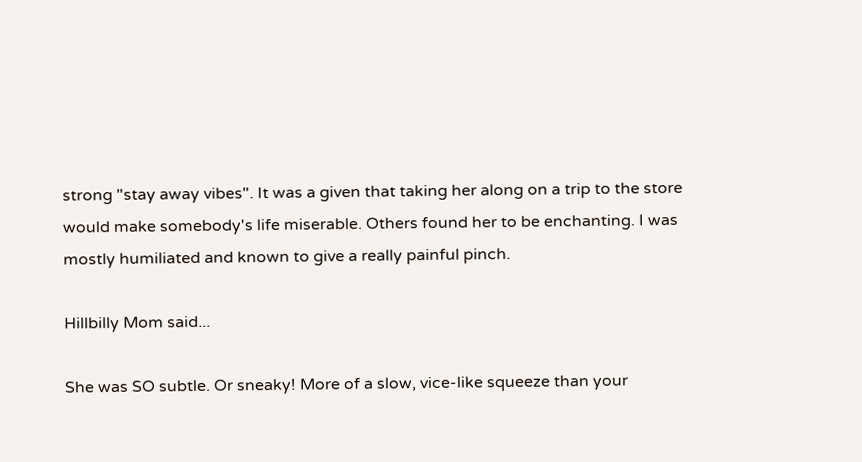strong "stay away vibes". It was a given that taking her along on a trip to the store would make somebody's life miserable. Others found her to be enchanting. I was mostly humiliated and known to give a really painful pinch.

Hillbilly Mom said...

She was SO subtle. Or sneaky! More of a slow, vice-like squeeze than your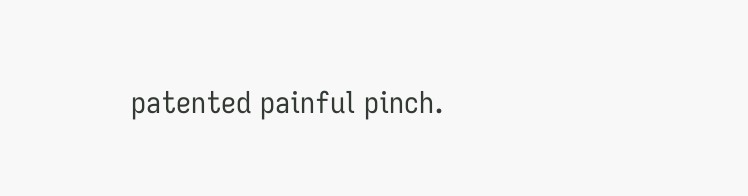patented painful pinch.